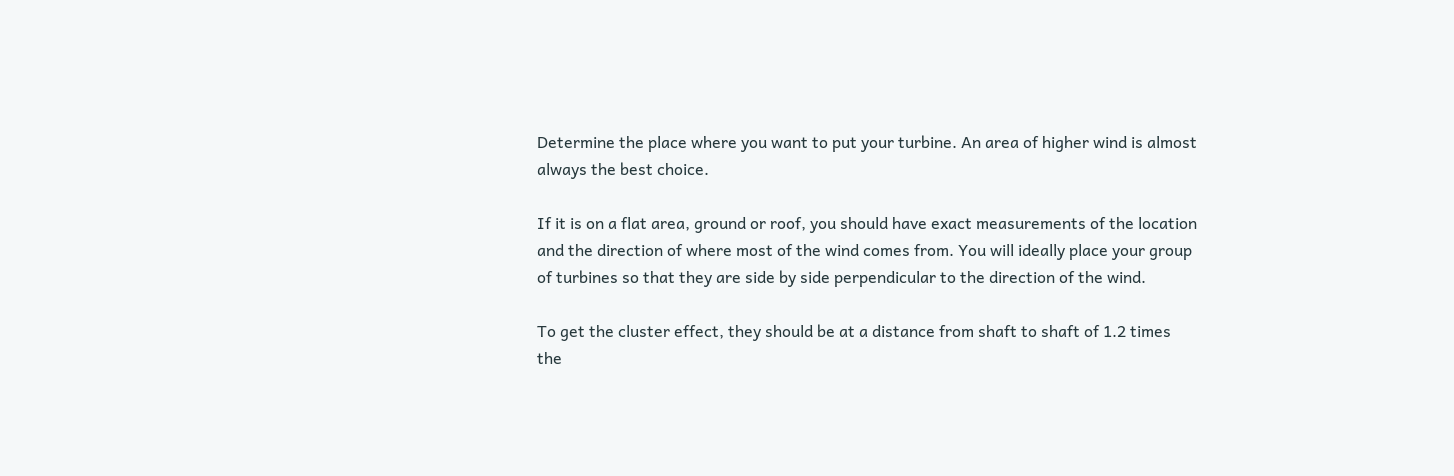Determine the place where you want to put your turbine. An area of higher wind is almost always the best choice.

If it is on a flat area, ground or roof, you should have exact measurements of the location and the direction of where most of the wind comes from. You will ideally place your group of turbines so that they are side by side perpendicular to the direction of the wind.

To get the cluster effect, they should be at a distance from shaft to shaft of 1.2 times the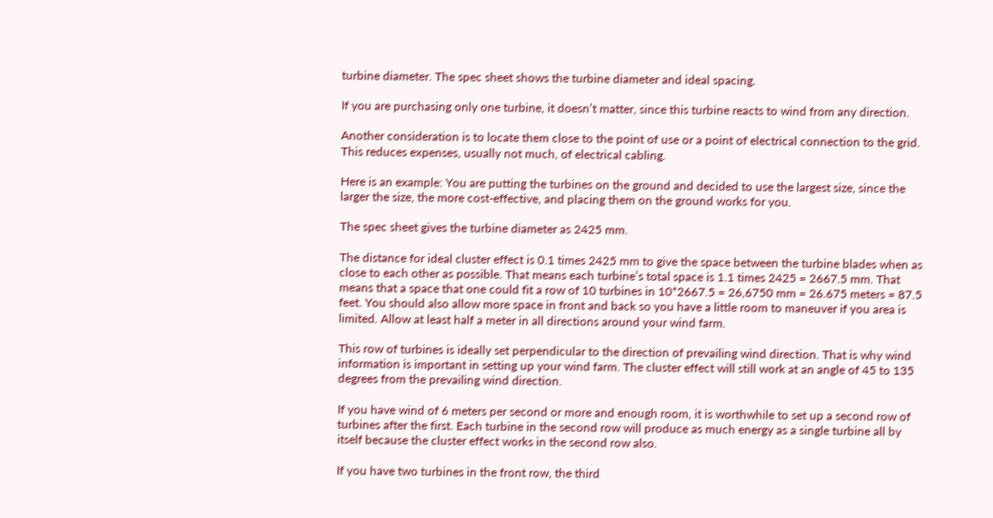turbine diameter. The spec sheet shows the turbine diameter and ideal spacing.

If you are purchasing only one turbine, it doesn’t matter, since this turbine reacts to wind from any direction.

Another consideration is to locate them close to the point of use or a point of electrical connection to the grid. This reduces expenses, usually not much, of electrical cabling.

Here is an example: You are putting the turbines on the ground and decided to use the largest size, since the larger the size, the more cost-effective, and placing them on the ground works for you.

The spec sheet gives the turbine diameter as 2425 mm.

The distance for ideal cluster effect is 0.1 times 2425 mm to give the space between the turbine blades when as close to each other as possible. That means each turbine’s total space is 1.1 times 2425 = 2667.5 mm. That means that a space that one could fit a row of 10 turbines in 10*2667.5 = 26,6750 mm = 26.675 meters = 87.5 feet. You should also allow more space in front and back so you have a little room to maneuver if you area is limited. Allow at least half a meter in all directions around your wind farm.

This row of turbines is ideally set perpendicular to the direction of prevailing wind direction. That is why wind information is important in setting up your wind farm. The cluster effect will still work at an angle of 45 to 135 degrees from the prevailing wind direction.

If you have wind of 6 meters per second or more and enough room, it is worthwhile to set up a second row of turbines after the first. Each turbine in the second row will produce as much energy as a single turbine all by itself because the cluster effect works in the second row also.

If you have two turbines in the front row, the third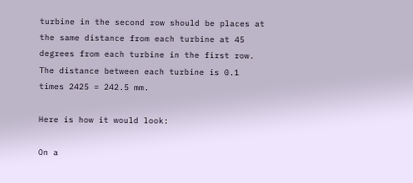turbine in the second row should be places at the same distance from each turbine at 45 degrees from each turbine in the first row. The distance between each turbine is 0.1 times 2425 = 242.5 mm.

Here is how it would look:

On a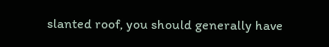slanted roof, you should generally have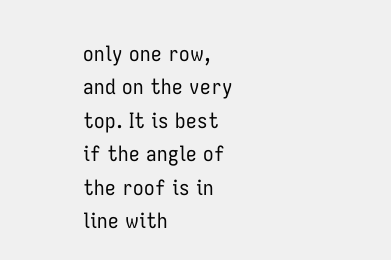only one row, and on the very top. It is best if the angle of the roof is in line with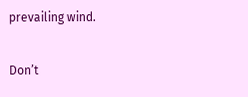prevailing wind.

Don’t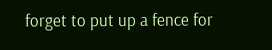forget to put up a fence for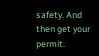safety. And then get your permit.